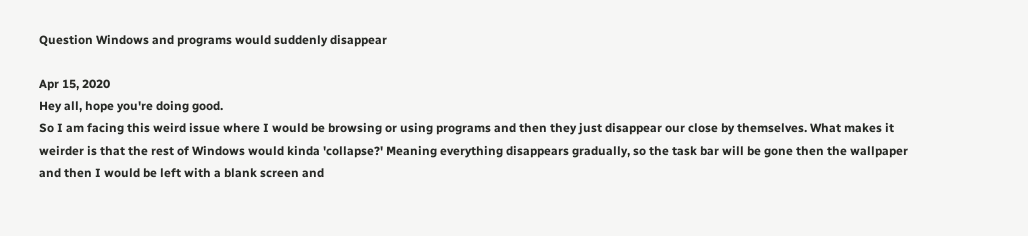Question Windows and programs would suddenly disappear

Apr 15, 2020
Hey all, hope you're doing good.
So I am facing this weird issue where I would be browsing or using programs and then they just disappear our close by themselves. What makes it weirder is that the rest of Windows would kinda 'collapse?' Meaning everything disappears gradually, so the task bar will be gone then the wallpaper and then I would be left with a blank screen and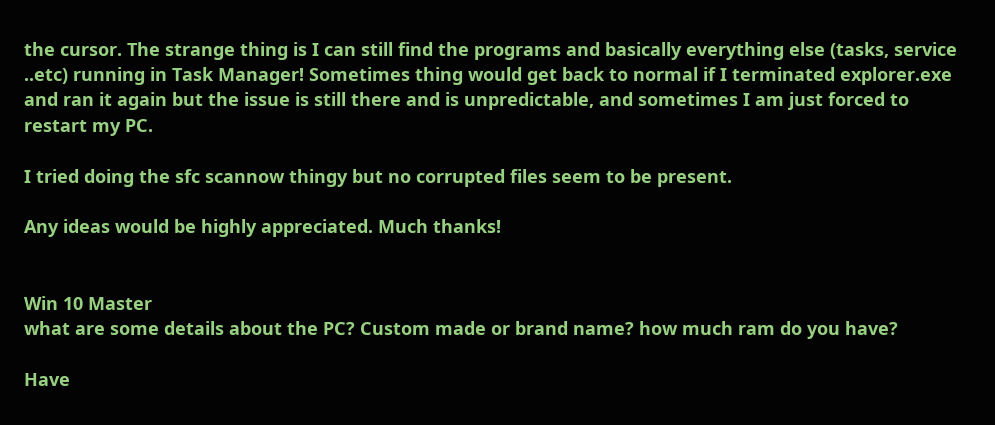the cursor. The strange thing is I can still find the programs and basically everything else (tasks, service ..etc) running in Task Manager! Sometimes thing would get back to normal if I terminated explorer.exe and ran it again but the issue is still there and is unpredictable, and sometimes I am just forced to restart my PC.

I tried doing the sfc scannow thingy but no corrupted files seem to be present.

Any ideas would be highly appreciated. Much thanks!


Win 10 Master
what are some details about the PC? Custom made or brand name? how much ram do you have?

Have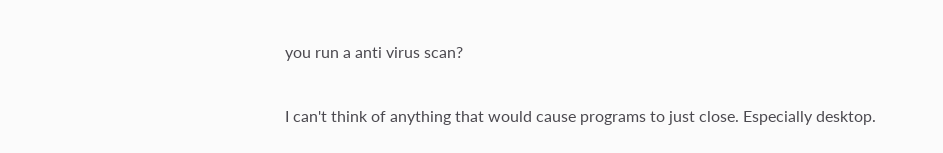you run a anti virus scan?

I can't think of anything that would cause programs to just close. Especially desktop.